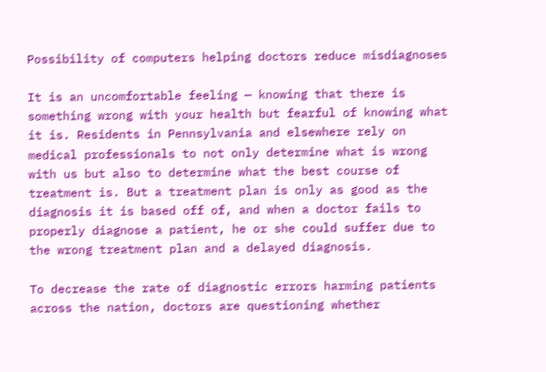Possibility of computers helping doctors reduce misdiagnoses

It is an uncomfortable feeling — knowing that there is something wrong with your health but fearful of knowing what it is. Residents in Pennsylvania and elsewhere rely on medical professionals to not only determine what is wrong with us but also to determine what the best course of treatment is. But a treatment plan is only as good as the diagnosis it is based off of, and when a doctor fails to properly diagnose a patient, he or she could suffer due to the wrong treatment plan and a delayed diagnosis.

To decrease the rate of diagnostic errors harming patients across the nation, doctors are questioning whether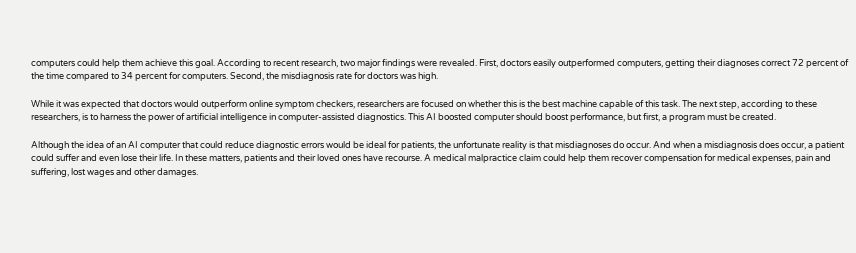computers could help them achieve this goal. According to recent research, two major findings were revealed. First, doctors easily outperformed computers, getting their diagnoses correct 72 percent of the time compared to 34 percent for computers. Second, the misdiagnosis rate for doctors was high.

While it was expected that doctors would outperform online symptom checkers, researchers are focused on whether this is the best machine capable of this task. The next step, according to these researchers, is to harness the power of artificial intelligence in computer-assisted diagnostics. This AI boosted computer should boost performance, but first, a program must be created.

Although the idea of an AI computer that could reduce diagnostic errors would be ideal for patients, the unfortunate reality is that misdiagnoses do occur. And when a misdiagnosis does occur, a patient could suffer and even lose their life. In these matters, patients and their loved ones have recourse. A medical malpractice claim could help them recover compensation for medical expenses, pain and suffering, lost wages and other damages.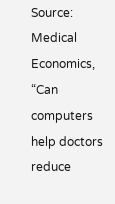Source: Medical Economics, “Can computers help doctors reduce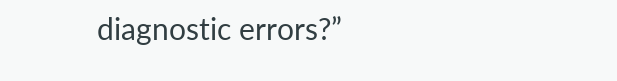diagnostic errors?”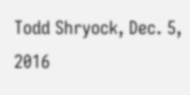Todd Shryock, Dec. 5, 2016